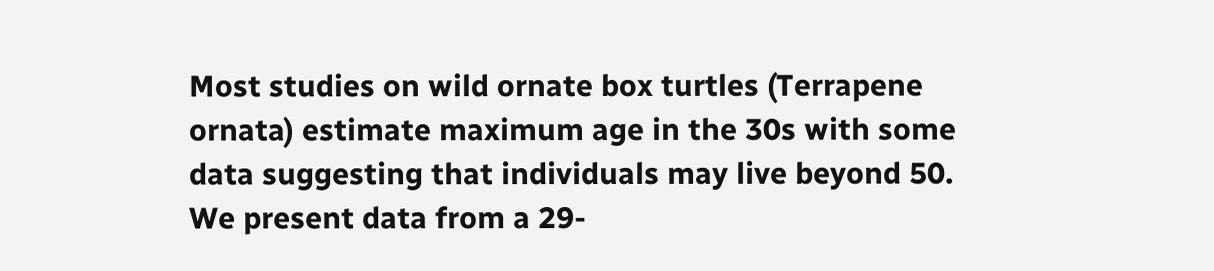Most studies on wild ornate box turtles (Terrapene ornata) estimate maximum age in the 30s with some data suggesting that individuals may live beyond 50. We present data from a 29-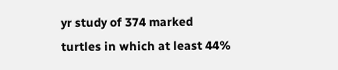yr study of 374 marked turtles in which at least 44%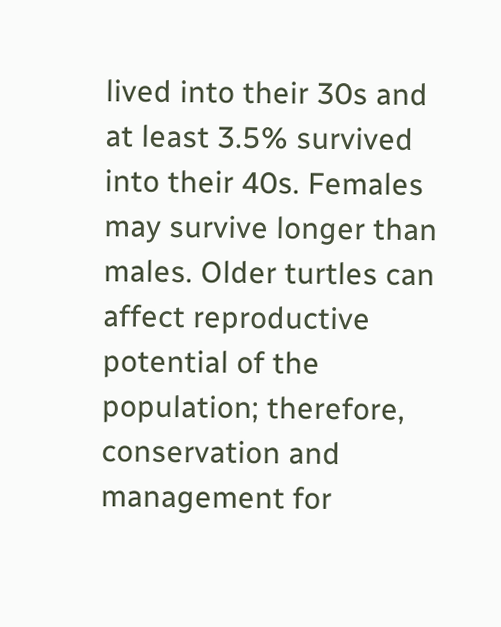lived into their 30s and at least 3.5% survived into their 40s. Females may survive longer than males. Older turtles can affect reproductive potential of the population; therefore, conservation and management for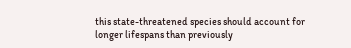this state-threatened species should account for longer lifespans than previously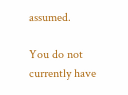assumed.

You do not currently have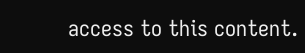access to this content.